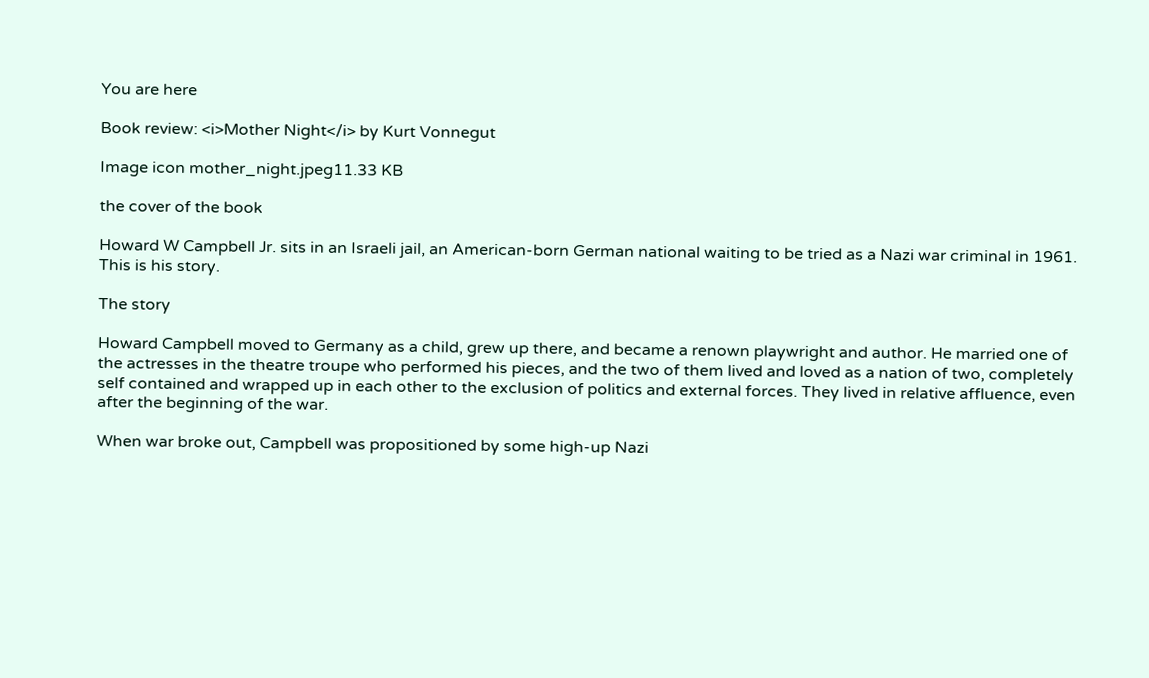You are here

Book review: <i>Mother Night</i> by Kurt Vonnegut

Image icon mother_night.jpeg11.33 KB

the cover of the book

Howard W Campbell Jr. sits in an Israeli jail, an American-born German national waiting to be tried as a Nazi war criminal in 1961. This is his story.

The story

Howard Campbell moved to Germany as a child, grew up there, and became a renown playwright and author. He married one of the actresses in the theatre troupe who performed his pieces, and the two of them lived and loved as a nation of two, completely self contained and wrapped up in each other to the exclusion of politics and external forces. They lived in relative affluence, even after the beginning of the war.

When war broke out, Campbell was propositioned by some high-up Nazi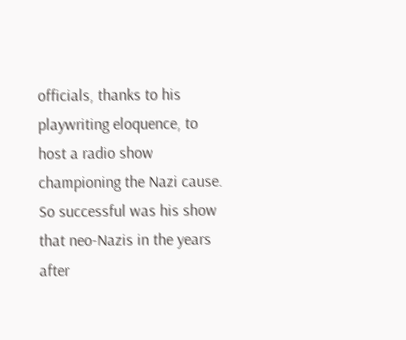officials, thanks to his playwriting eloquence, to host a radio show championing the Nazi cause. So successful was his show that neo-Nazis in the years after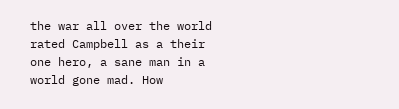the war all over the world rated Campbell as a their one hero, a sane man in a world gone mad. How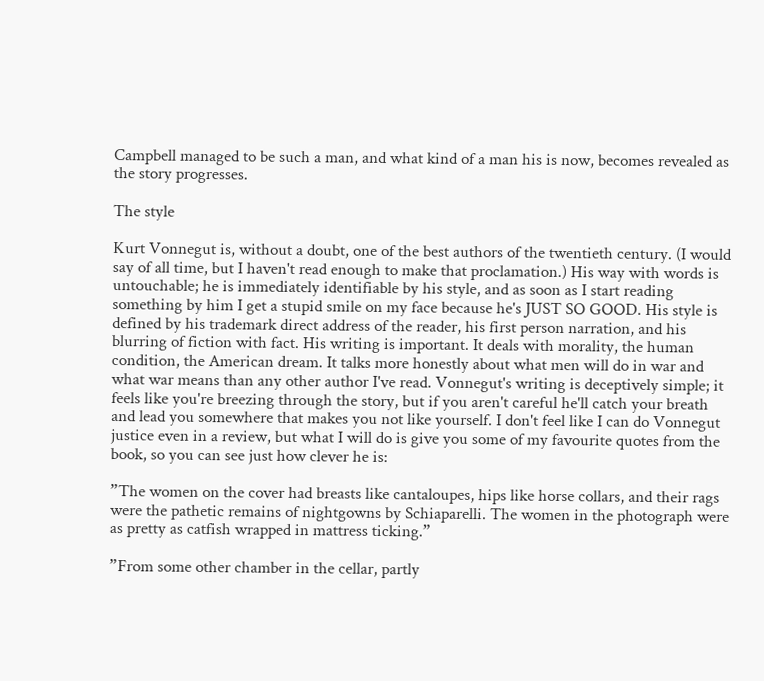Campbell managed to be such a man, and what kind of a man his is now, becomes revealed as the story progresses.

The style

Kurt Vonnegut is, without a doubt, one of the best authors of the twentieth century. (I would say of all time, but I haven't read enough to make that proclamation.) His way with words is untouchable; he is immediately identifiable by his style, and as soon as I start reading something by him I get a stupid smile on my face because he's JUST SO GOOD. His style is defined by his trademark direct address of the reader, his first person narration, and his blurring of fiction with fact. His writing is important. It deals with morality, the human condition, the American dream. It talks more honestly about what men will do in war and what war means than any other author I've read. Vonnegut's writing is deceptively simple; it feels like you're breezing through the story, but if you aren't careful he'll catch your breath and lead you somewhere that makes you not like yourself. I don't feel like I can do Vonnegut justice even in a review, but what I will do is give you some of my favourite quotes from the book, so you can see just how clever he is:

”The women on the cover had breasts like cantaloupes, hips like horse collars, and their rags were the pathetic remains of nightgowns by Schiaparelli. The women in the photograph were as pretty as catfish wrapped in mattress ticking.”

”From some other chamber in the cellar, partly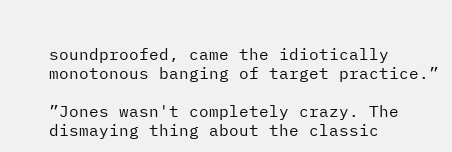soundproofed, came the idiotically monotonous banging of target practice.”

”Jones wasn't completely crazy. The dismaying thing about the classic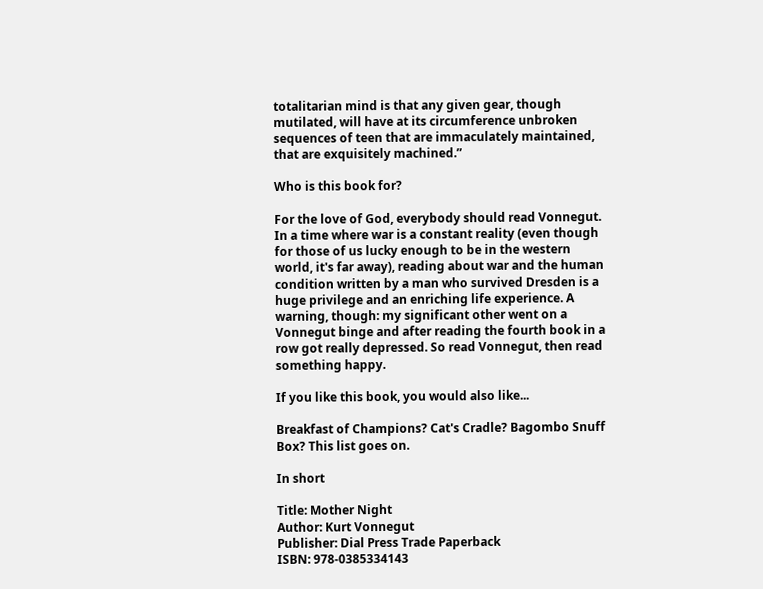totalitarian mind is that any given gear, though mutilated, will have at its circumference unbroken sequences of teen that are immaculately maintained, that are exquisitely machined.”

Who is this book for?

For the love of God, everybody should read Vonnegut. In a time where war is a constant reality (even though for those of us lucky enough to be in the western world, it's far away), reading about war and the human condition written by a man who survived Dresden is a huge privilege and an enriching life experience. A warning, though: my significant other went on a Vonnegut binge and after reading the fourth book in a row got really depressed. So read Vonnegut, then read something happy.

If you like this book, you would also like...

Breakfast of Champions? Cat's Cradle? Bagombo Snuff Box? This list goes on.

In short

Title: Mother Night
Author: Kurt Vonnegut
Publisher: Dial Press Trade Paperback
ISBN: 978-0385334143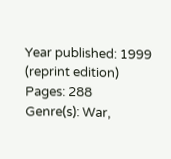Year published: 1999 (reprint edition)
Pages: 288
Genre(s): War,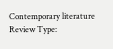Contemporary literature
Review Type: